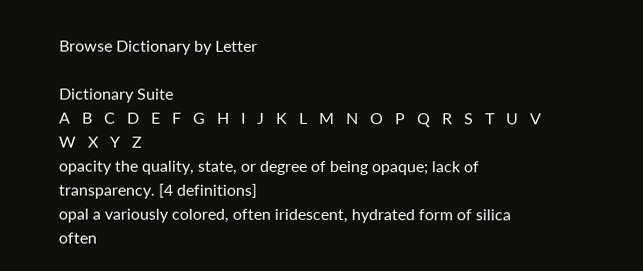Browse Dictionary by Letter

Dictionary Suite
A   B   C   D   E   F   G   H   I   J   K   L   M   N   O   P   Q   R   S   T   U   V   W   X   Y   Z
opacity the quality, state, or degree of being opaque; lack of transparency. [4 definitions]
opal a variously colored, often iridescent, hydrated form of silica often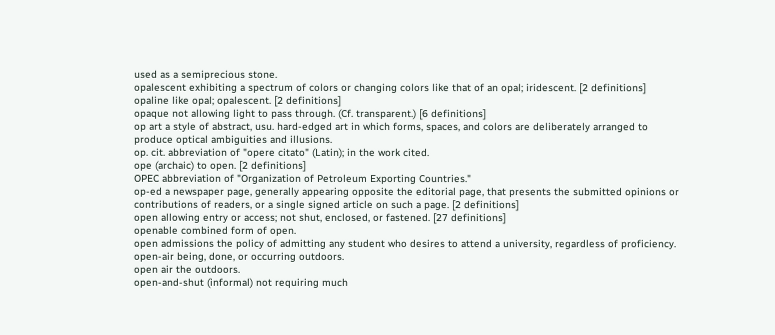used as a semiprecious stone.
opalescent exhibiting a spectrum of colors or changing colors like that of an opal; iridescent. [2 definitions]
opaline like opal; opalescent. [2 definitions]
opaque not allowing light to pass through. (Cf. transparent.) [6 definitions]
op art a style of abstract, usu. hard-edged art in which forms, spaces, and colors are deliberately arranged to produce optical ambiguities and illusions.
op. cit. abbreviation of "opere citato" (Latin); in the work cited.
ope (archaic) to open. [2 definitions]
OPEC abbreviation of "Organization of Petroleum Exporting Countries."
op-ed a newspaper page, generally appearing opposite the editorial page, that presents the submitted opinions or contributions of readers, or a single signed article on such a page. [2 definitions]
open allowing entry or access; not shut, enclosed, or fastened. [27 definitions]
openable combined form of open.
open admissions the policy of admitting any student who desires to attend a university, regardless of proficiency.
open-air being, done, or occurring outdoors.
open air the outdoors.
open-and-shut (informal) not requiring much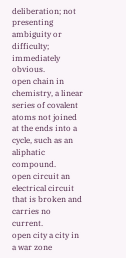deliberation; not presenting ambiguity or difficulty; immediately obvious.
open chain in chemistry, a linear series of covalent atoms not joined at the ends into a cycle, such as an aliphatic compound.
open circuit an electrical circuit that is broken and carries no current.
open city a city in a war zone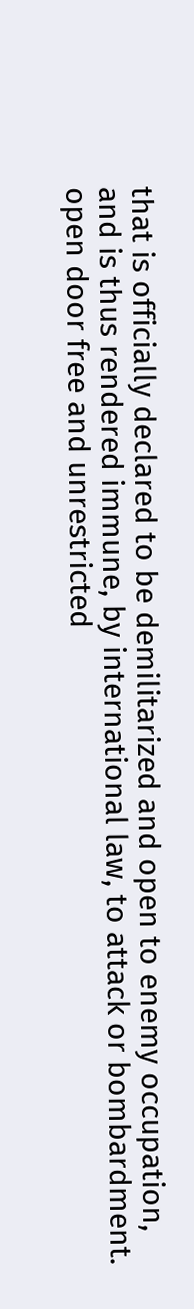that is officially declared to be demilitarized and open to enemy occupation, and is thus rendered immune, by international law, to attack or bombardment.
open door free and unrestricted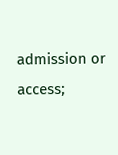admission or access;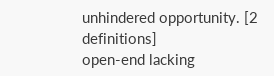unhindered opportunity. [2 definitions]
open-end lacking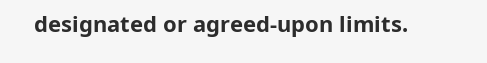designated or agreed-upon limits.